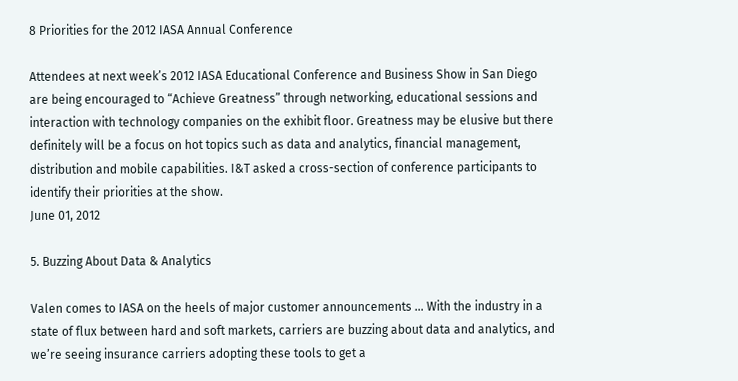8 Priorities for the 2012 IASA Annual Conference

Attendees at next week’s 2012 IASA Educational Conference and Business Show in San Diego are being encouraged to “Achieve Greatness” through networking, educational sessions and interaction with technology companies on the exhibit floor. Greatness may be elusive but there definitely will be a focus on hot topics such as data and analytics, financial management, distribution and mobile capabilities. I&T asked a cross-section of conference participants to identify their priorities at the show.
June 01, 2012

5. Buzzing About Data & Analytics

Valen comes to IASA on the heels of major customer announcements … With the industry in a state of flux between hard and soft markets, carriers are buzzing about data and analytics, and we’re seeing insurance carriers adopting these tools to get a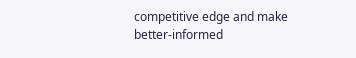competitive edge and make better-informed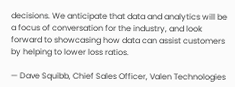decisions. We anticipate that data and analytics will be a focus of conversation for the industry, and look forward to showcasing how data can assist customers by helping to lower loss ratios.

— Dave Squibb, Chief Sales Officer, Valen Technologies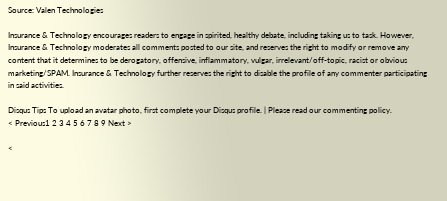Source: Valen Technologies

Insurance & Technology encourages readers to engage in spirited, healthy debate, including taking us to task. However, Insurance & Technology moderates all comments posted to our site, and reserves the right to modify or remove any content that it determines to be derogatory, offensive, inflammatory, vulgar, irrelevant/off-topic, racist or obvious marketing/SPAM. Insurance & Technology further reserves the right to disable the profile of any commenter participating in said activities.

Disqus Tips To upload an avatar photo, first complete your Disqus profile. | Please read our commenting policy.
< Previous1 2 3 4 5 6 7 8 9 Next >

<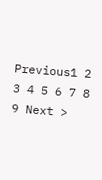Previous1 2 3 4 5 6 7 8 9 Next >